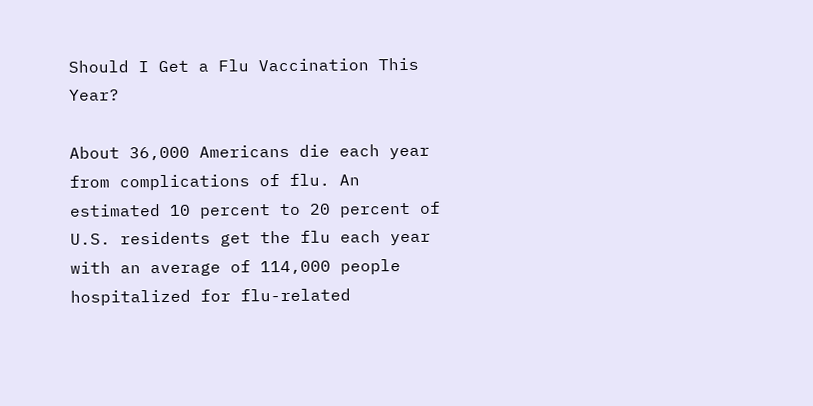Should I Get a Flu Vaccination This Year?

About 36,000 Americans die each year from complications of flu. An estimated 10 percent to 20 percent of U.S. residents get the flu each year with an average of 114,000 people hospitalized for flu-related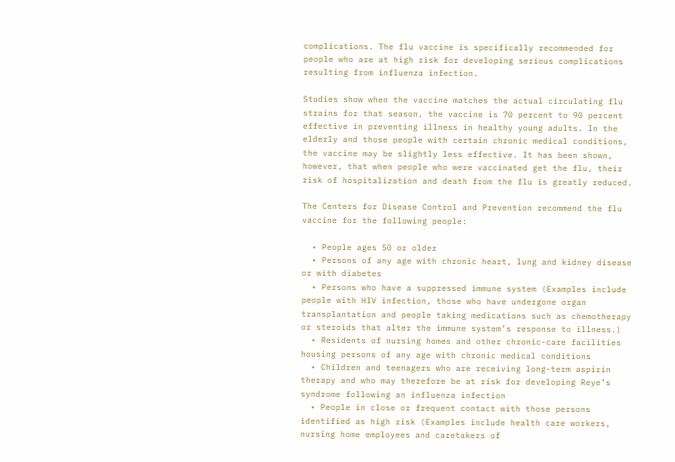complications. The flu vaccine is specifically recommended for people who are at high risk for developing serious complications resulting from influenza infection.

Studies show when the vaccine matches the actual circulating flu strains for that season, the vaccine is 70 percent to 90 percent effective in preventing illness in healthy young adults. In the elderly and those people with certain chronic medical conditions, the vaccine may be slightly less effective. It has been shown, however, that when people who were vaccinated get the flu, their risk of hospitalization and death from the flu is greatly reduced.

The Centers for Disease Control and Prevention recommend the flu vaccine for the following people:

  • People ages 50 or older
  • Persons of any age with chronic heart, lung and kidney disease or with diabetes
  • Persons who have a suppressed immune system (Examples include people with HIV infection, those who have undergone organ transplantation and people taking medications such as chemotherapy or steroids that alter the immune system’s response to illness.)
  • Residents of nursing homes and other chronic-care facilities housing persons of any age with chronic medical conditions
  • Children and teenagers who are receiving long-term aspirin therapy and who may therefore be at risk for developing Reye’s syndrome following an influenza infection
  • People in close or frequent contact with those persons identified as high risk (Examples include health care workers, nursing home employees and caretakers of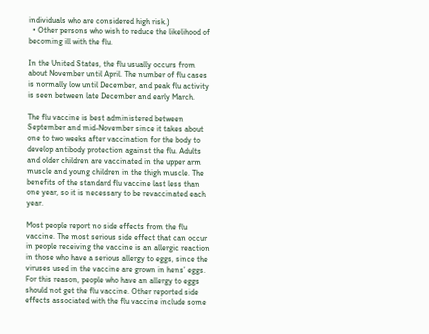individuals who are considered high risk.)
  • Other persons who wish to reduce the likelihood of becoming ill with the flu.

In the United States, the flu usually occurs from about November until April. The number of flu cases is normally low until December, and peak flu activity is seen between late December and early March.

The flu vaccine is best administered between September and mid-November since it takes about one to two weeks after vaccination for the body to develop antibody protection against the flu. Adults and older children are vaccinated in the upper arm muscle and young children in the thigh muscle. The benefits of the standard flu vaccine last less than one year, so it is necessary to be revaccinated each year.

Most people report no side effects from the flu vaccine. The most serious side effect that can occur in people receiving the vaccine is an allergic reaction in those who have a serious allergy to eggs, since the viruses used in the vaccine are grown in hens’ eggs. For this reason, people who have an allergy to eggs should not get the flu vaccine. Other reported side effects associated with the flu vaccine include some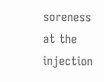soreness at the injection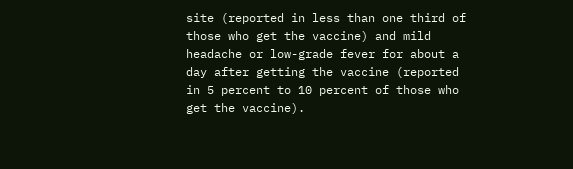site (reported in less than one third of those who get the vaccine) and mild headache or low-grade fever for about a day after getting the vaccine (reported in 5 percent to 10 percent of those who get the vaccine).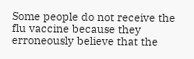Some people do not receive the flu vaccine because they erroneously believe that the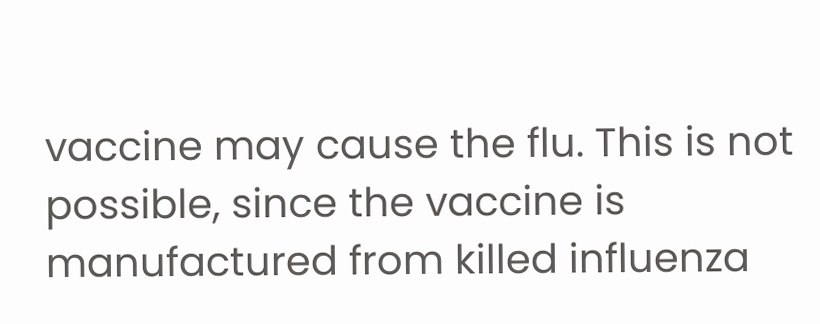vaccine may cause the flu. This is not possible, since the vaccine is manufactured from killed influenza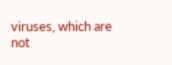viruses, which are not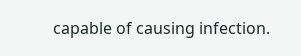capable of causing infection.